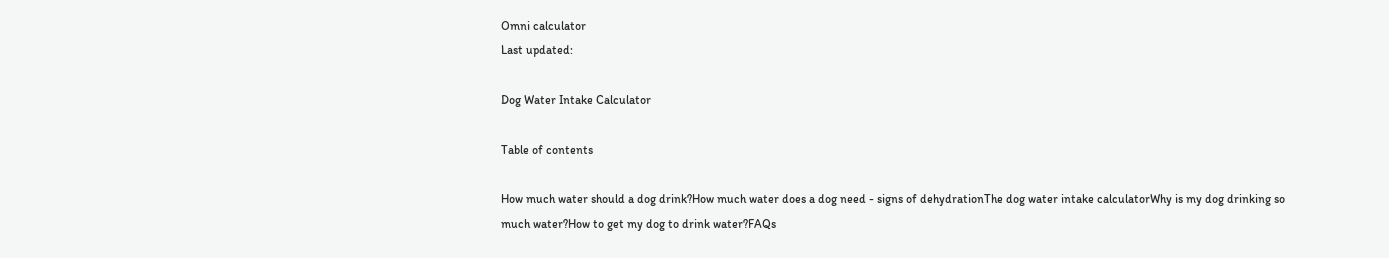Omni calculator
Last updated:

Dog Water Intake Calculator

Table of contents

How much water should a dog drink?How much water does a dog need - signs of dehydrationThe dog water intake calculatorWhy is my dog drinking so much water?How to get my dog to drink water?FAQs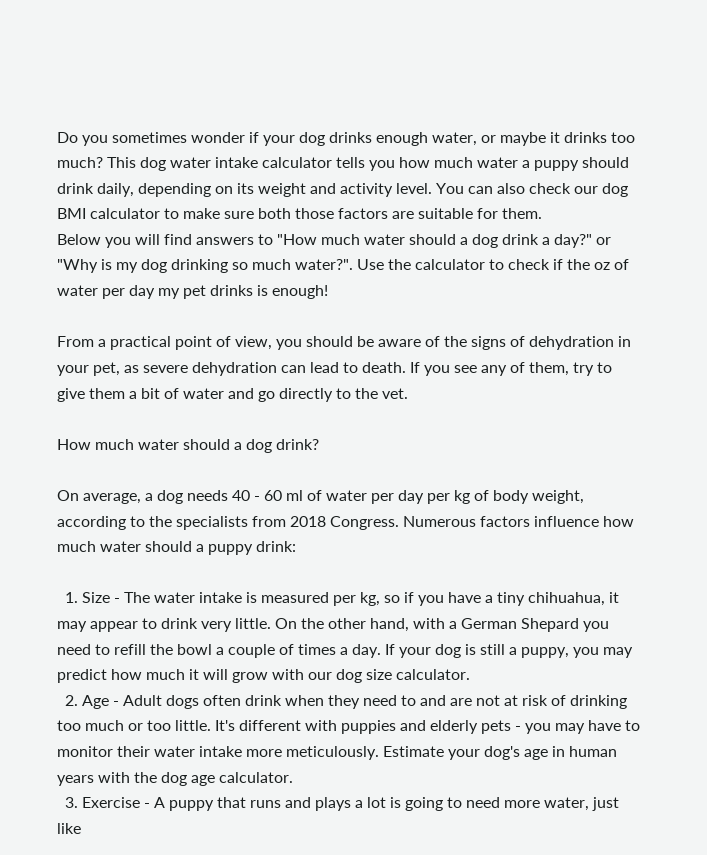Do you sometimes wonder if your dog drinks enough water, or maybe it drinks too much? This dog water intake calculator tells you how much water a puppy should drink daily, depending on its weight and activity level. You can also check our dog BMI calculator to make sure both those factors are suitable for them.
Below you will find answers to "How much water should a dog drink a day?" or "Why is my dog drinking so much water?". Use the calculator to check if the oz of water per day my pet drinks is enough!

From a practical point of view, you should be aware of the signs of dehydration in your pet, as severe dehydration can lead to death. If you see any of them, try to give them a bit of water and go directly to the vet.

How much water should a dog drink?

On average, a dog needs 40 - 60 ml of water per day per kg of body weight, according to the specialists from 2018 Congress. Numerous factors influence how much water should a puppy drink:

  1. Size - The water intake is measured per kg, so if you have a tiny chihuahua, it may appear to drink very little. On the other hand, with a German Shepard you need to refill the bowl a couple of times a day. If your dog is still a puppy, you may predict how much it will grow with our dog size calculator.
  2. Age - Adult dogs often drink when they need to and are not at risk of drinking too much or too little. It's different with puppies and elderly pets - you may have to monitor their water intake more meticulously. Estimate your dog's age in human years with the dog age calculator.
  3. Exercise - A puppy that runs and plays a lot is going to need more water, just like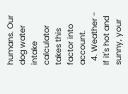humans. Our dog water intake calculator takes this factor into account.
  4. Weather - If it's hot and sunny, your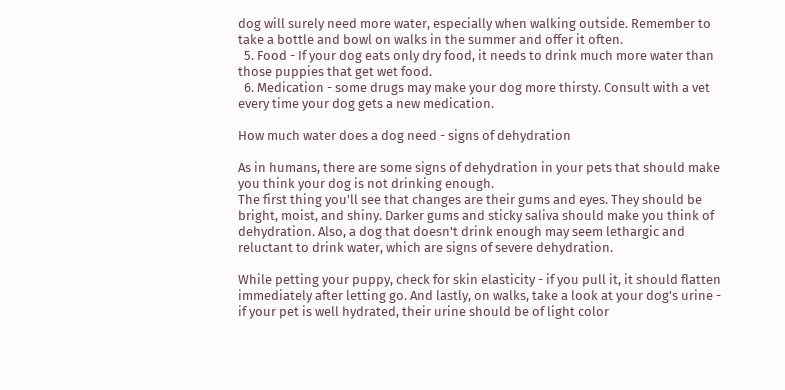dog will surely need more water, especially when walking outside. Remember to take a bottle and bowl on walks in the summer and offer it often.
  5. Food - If your dog eats only dry food, it needs to drink much more water than those puppies that get wet food.
  6. Medication - some drugs may make your dog more thirsty. Consult with a vet every time your dog gets a new medication.

How much water does a dog need - signs of dehydration

As in humans, there are some signs of dehydration in your pets that should make you think your dog is not drinking enough.
The first thing you'll see that changes are their gums and eyes. They should be bright, moist, and shiny. Darker gums and sticky saliva should make you think of dehydration. Also, a dog that doesn't drink enough may seem lethargic and reluctant to drink water, which are signs of severe dehydration.

While petting your puppy, check for skin elasticity - if you pull it, it should flatten immediately after letting go. And lastly, on walks, take a look at your dog's urine - if your pet is well hydrated, their urine should be of light color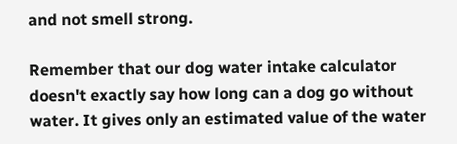and not smell strong.

Remember that our dog water intake calculator doesn't exactly say how long can a dog go without water. It gives only an estimated value of the water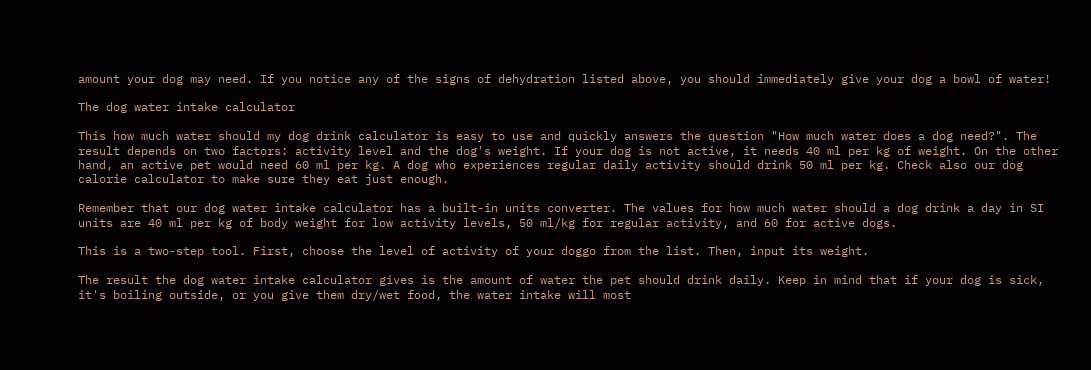amount your dog may need. If you notice any of the signs of dehydration listed above, you should immediately give your dog a bowl of water!

The dog water intake calculator

This how much water should my dog drink calculator is easy to use and quickly answers the question "How much water does a dog need?". The result depends on two factors: activity level and the dog's weight. If your dog is not active, it needs 40 ml per kg of weight. On the other hand, an active pet would need 60 ml per kg. A dog who experiences regular daily activity should drink 50 ml per kg. Check also our dog calorie calculator to make sure they eat just enough.

Remember that our dog water intake calculator has a built-in units converter. The values for how much water should a dog drink a day in SI units are 40 ml per kg of body weight for low activity levels, 50 ml/kg for regular activity, and 60 for active dogs.

This is a two-step tool. First, choose the level of activity of your doggo from the list. Then, input its weight.

The result the dog water intake calculator gives is the amount of water the pet should drink daily. Keep in mind that if your dog is sick, it's boiling outside, or you give them dry/wet food, the water intake will most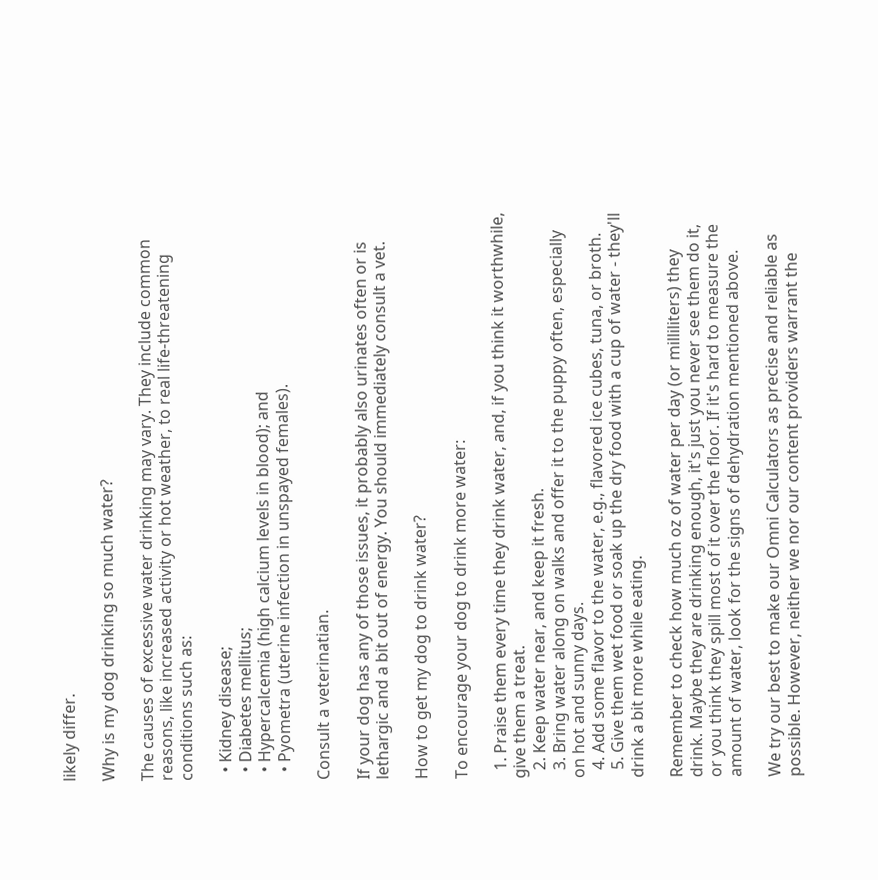likely differ.

Why is my dog drinking so much water?

The causes of excessive water drinking may vary. They include common reasons, like increased activity or hot weather, to real life-threatening conditions such as:

  • Kidney disease;
  • Diabetes mellitus;
  • Hypercalcemia (high calcium levels in blood); and
  • Pyometra (uterine infection in unspayed females).

Consult a veterinatian.

If your dog has any of those issues, it probably also urinates often or is lethargic and a bit out of energy. You should immediately consult a vet.

How to get my dog to drink water?

To encourage your dog to drink more water:

  1. Praise them every time they drink water, and, if you think it worthwhile, give them a treat.
  2. Keep water near, and keep it fresh.
  3. Bring water along on walks and offer it to the puppy often, especially on hot and sunny days.
  4. Add some flavor to the water, e.g., flavored ice cubes, tuna, or broth.
  5. Give them wet food or soak up the dry food with a cup of water - they'll drink a bit more while eating.

Remember to check how much oz of water per day (or milliliters) they drink. Maybe they are drinking enough, it's just you never see them do it, or you think they spill most of it over the floor. If it's hard to measure the amount of water, look for the signs of dehydration mentioned above.

We try our best to make our Omni Calculators as precise and reliable as possible. However, neither we nor our content providers warrant the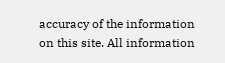accuracy of the information on this site. All information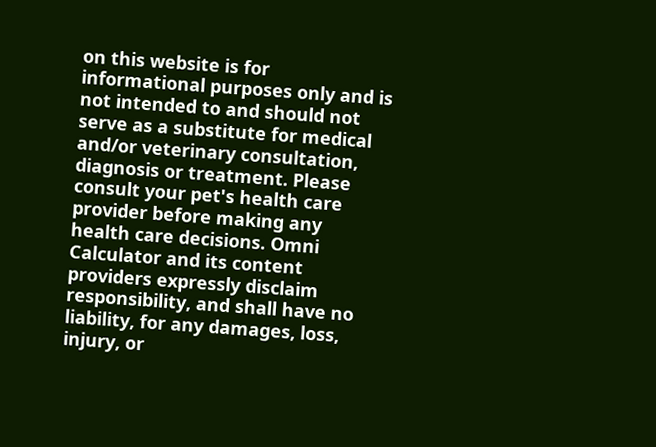on this website is for informational purposes only and is not intended to and should not serve as a substitute for medical and/or veterinary consultation, diagnosis or treatment. Please consult your pet's health care provider before making any health care decisions. Omni Calculator and its content providers expressly disclaim responsibility, and shall have no liability, for any damages, loss, injury, or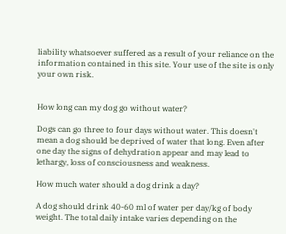liability whatsoever suffered as a result of your reliance on the information contained in this site. Your use of the site is only your own risk.


How long can my dog go without water?

Dogs can go three to four days without water. This doesn't mean a dog should be deprived of water that long. Even after one day the signs of dehydration appear and may lead to lethargy, loss of consciousness and weakness.

How much water should a dog drink a day?

A dog should drink 40-60 ml of water per day/kg of body weight. The total daily intake varies depending on the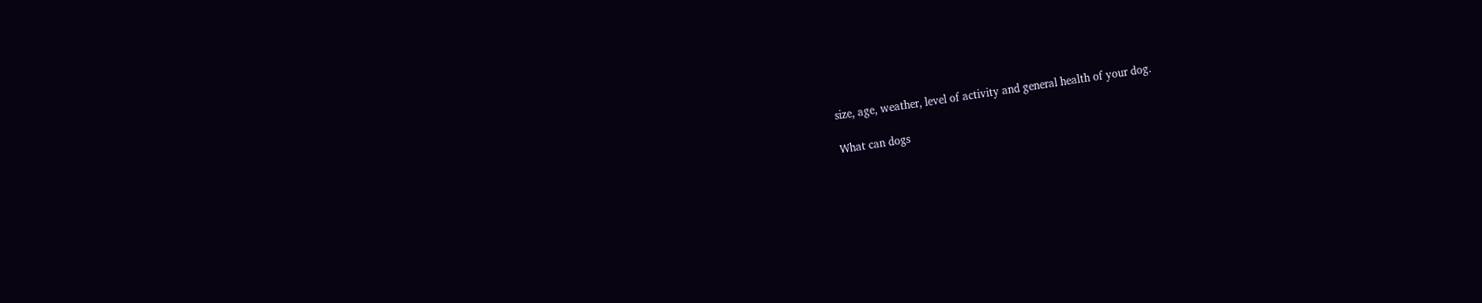size, age, weather, level of activity and general health of your dog.

What can dogs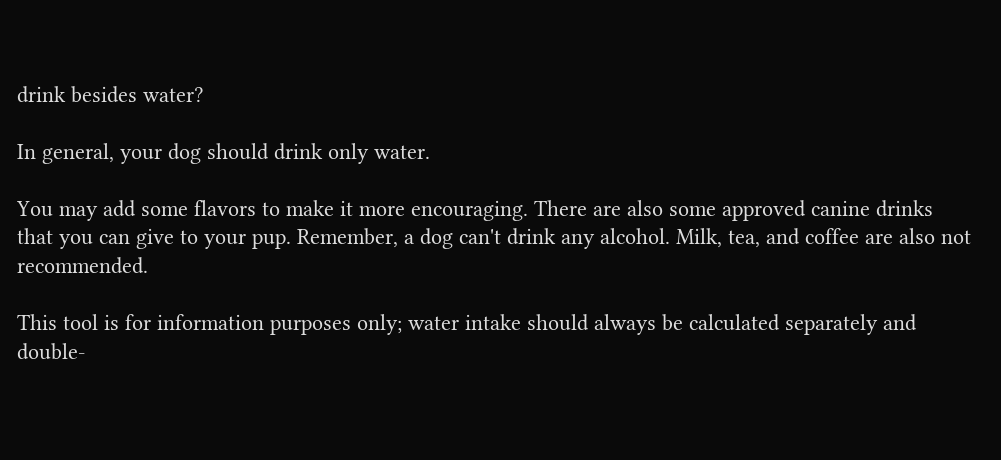drink besides water?

In general, your dog should drink only water.

You may add some flavors to make it more encouraging. There are also some approved canine drinks that you can give to your pup. Remember, a dog can't drink any alcohol. Milk, tea, and coffee are also not recommended.

This tool is for information purposes only; water intake should always be calculated separately and double-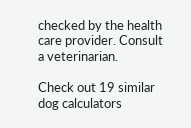checked by the health care provider. Consult a veterinarian.

Check out 19 similar dog calculators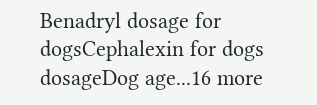Benadryl dosage for dogsCephalexin for dogs dosageDog age...16 more